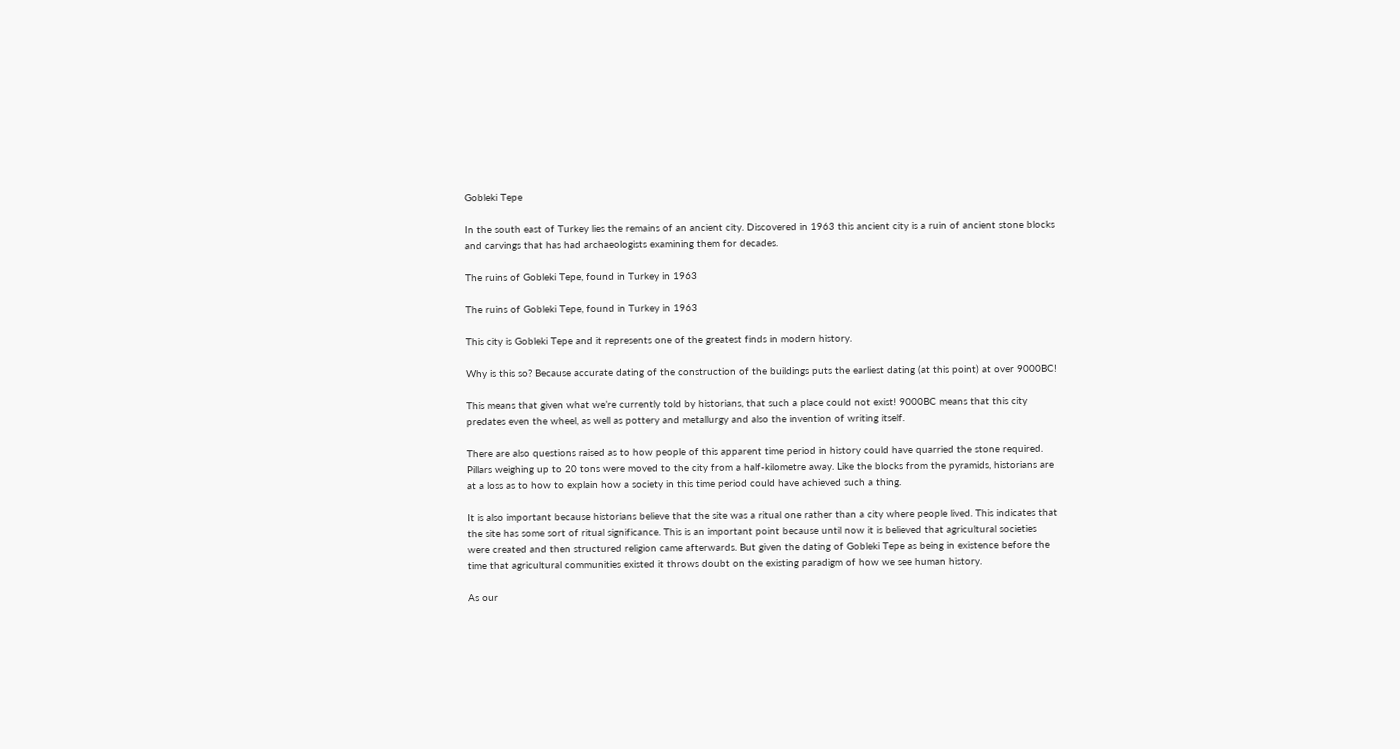Gobleki Tepe

In the south east of Turkey lies the remains of an ancient city. Discovered in 1963 this ancient city is a ruin of ancient stone blocks and carvings that has had archaeologists examining them for decades.

The ruins of Gobleki Tepe, found in Turkey in 1963

The ruins of Gobleki Tepe, found in Turkey in 1963

This city is Gobleki Tepe and it represents one of the greatest finds in modern history.

Why is this so? Because accurate dating of the construction of the buildings puts the earliest dating (at this point) at over 9000BC!

This means that given what we’re currently told by historians, that such a place could not exist! 9000BC means that this city predates even the wheel, as well as pottery and metallurgy and also the invention of writing itself.

There are also questions raised as to how people of this apparent time period in history could have quarried the stone required. Pillars weighing up to 20 tons were moved to the city from a half-kilometre away. Like the blocks from the pyramids, historians are at a loss as to how to explain how a society in this time period could have achieved such a thing.

It is also important because historians believe that the site was a ritual one rather than a city where people lived. This indicates that the site has some sort of ritual significance. This is an important point because until now it is believed that agricultural societies were created and then structured religion came afterwards. But given the dating of Gobleki Tepe as being in existence before the time that agricultural communities existed it throws doubt on the existing paradigm of how we see human history.

As our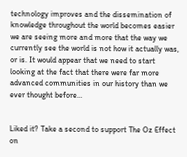technology improves and the dissemination of knowledge throughout the world becomes easier we are seeing more and more that the way we currently see the world is not how it actually was, or is. It would appear that we need to start looking at the fact that there were far more advanced communities in our history than we ever thought before…


Liked it? Take a second to support The Oz Effect on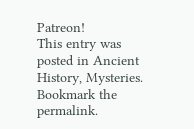Patreon!
This entry was posted in Ancient History, Mysteries. Bookmark the permalink.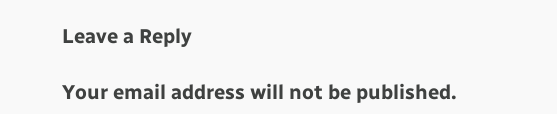Leave a Reply

Your email address will not be published.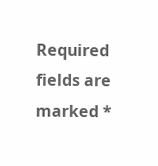Required fields are marked *